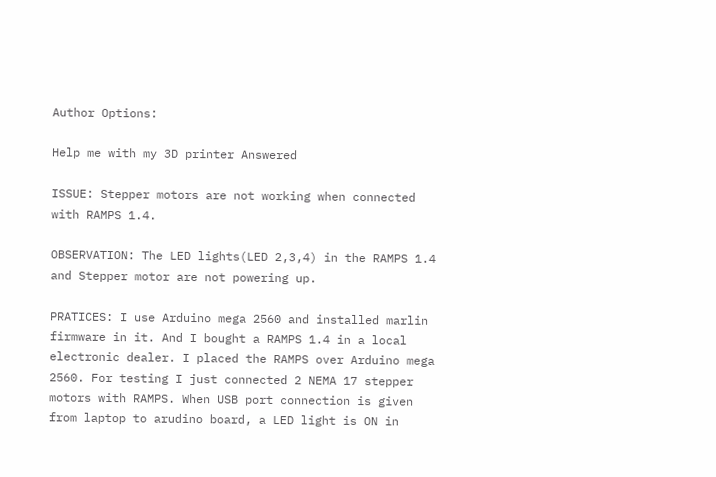Author Options:

Help me with my 3D printer Answered

ISSUE: Stepper motors are not working when connected with RAMPS 1.4.

OBSERVATION: The LED lights(LED 2,3,4) in the RAMPS 1.4 and Stepper motor are not powering up.

PRATICES: I use Arduino mega 2560 and installed marlin firmware in it. And I bought a RAMPS 1.4 in a local electronic dealer. I placed the RAMPS over Arduino mega 2560. For testing I just connected 2 NEMA 17 stepper motors with RAMPS. When USB port connection is given from laptop to arudino board, a LED light is ON in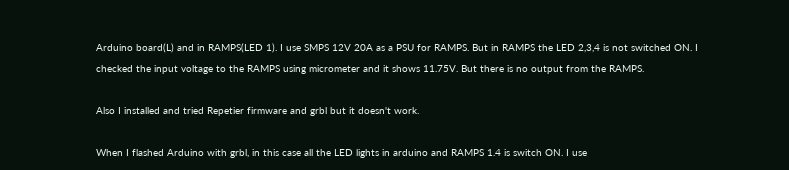Arduino board(L) and in RAMPS(LED 1). I use SMPS 12V 20A as a PSU for RAMPS. But in RAMPS the LED 2,3,4 is not switched ON. I checked the input voltage to the RAMPS using micrometer and it shows 11.75V. But there is no output from the RAMPS.

Also I installed and tried Repetier firmware and grbl but it doesn't work.

When I flashed Arduino with grbl, in this case all the LED lights in arduino and RAMPS 1.4 is switch ON. I use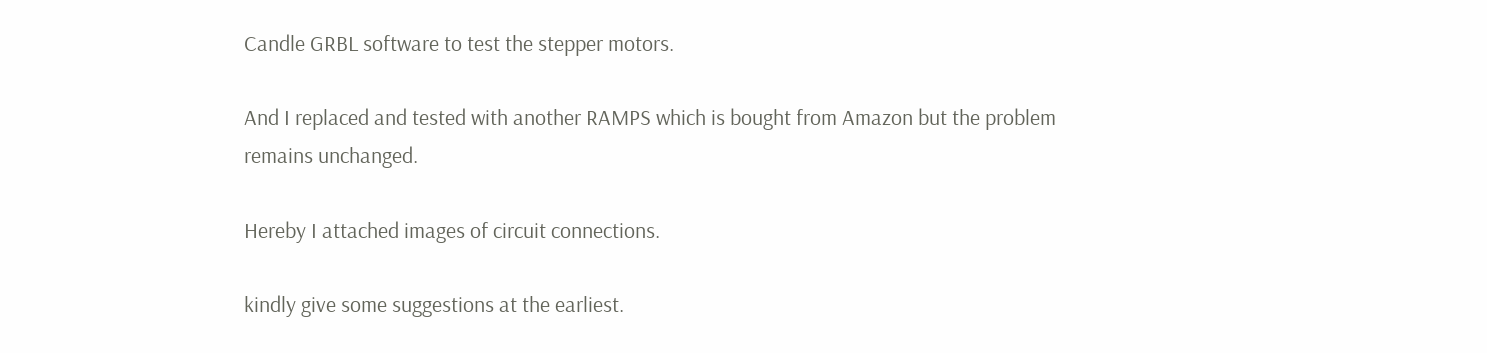Candle GRBL software to test the stepper motors.

And I replaced and tested with another RAMPS which is bought from Amazon but the problem remains unchanged.

Hereby I attached images of circuit connections.

kindly give some suggestions at the earliest.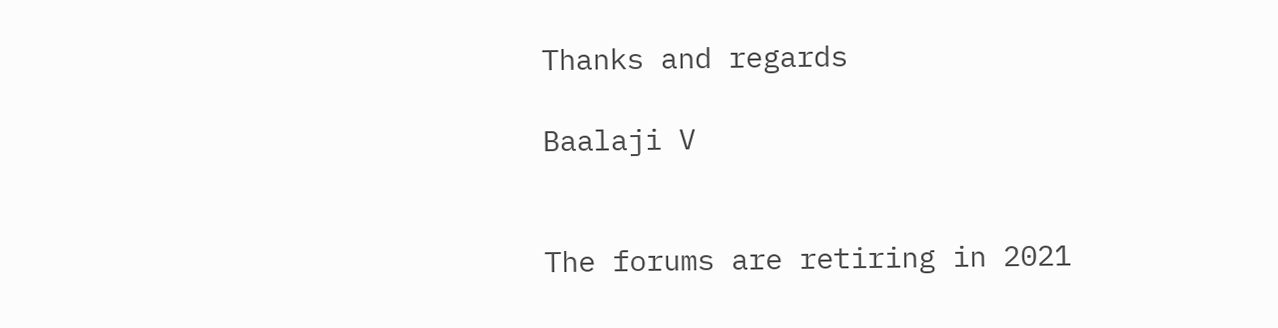Thanks and regards

Baalaji V


The forums are retiring in 2021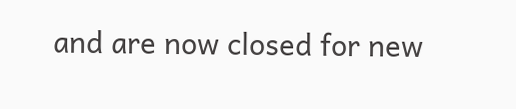and are now closed for new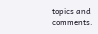topics and comments.